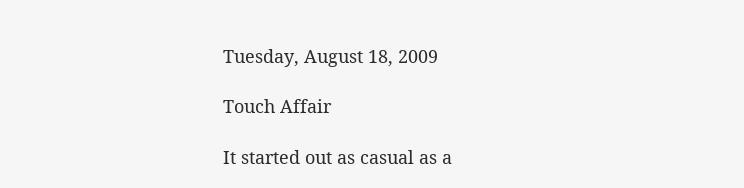Tuesday, August 18, 2009

Touch Affair

It started out as casual as a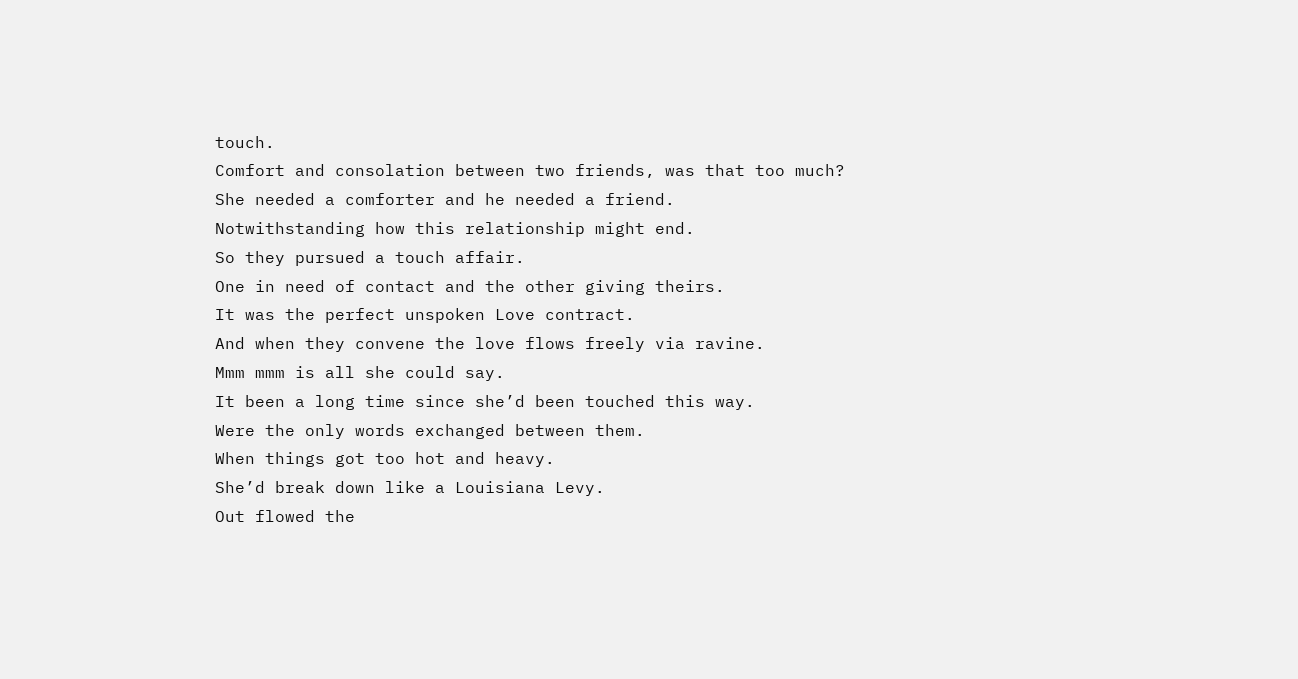touch.
Comfort and consolation between two friends, was that too much?
She needed a comforter and he needed a friend.
Notwithstanding how this relationship might end.
So they pursued a touch affair.
One in need of contact and the other giving theirs.
It was the perfect unspoken Love contract.
And when they convene the love flows freely via ravine.
Mmm mmm is all she could say.
It been a long time since she’d been touched this way.
Were the only words exchanged between them.
When things got too hot and heavy.
She’d break down like a Louisiana Levy.
Out flowed the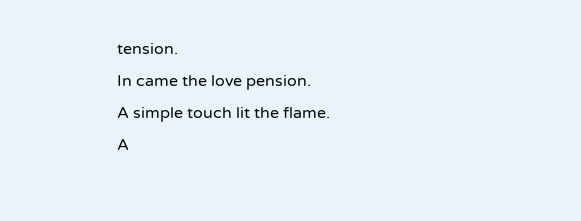tension.
In came the love pension.
A simple touch lit the flame.
A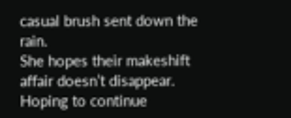casual brush sent down the rain.
She hopes their makeshift affair doesn’t disappear.
Hoping to continue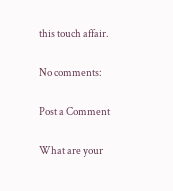this touch affair.

No comments:

Post a Comment

What are your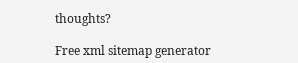thoughts?

Free xml sitemap generator